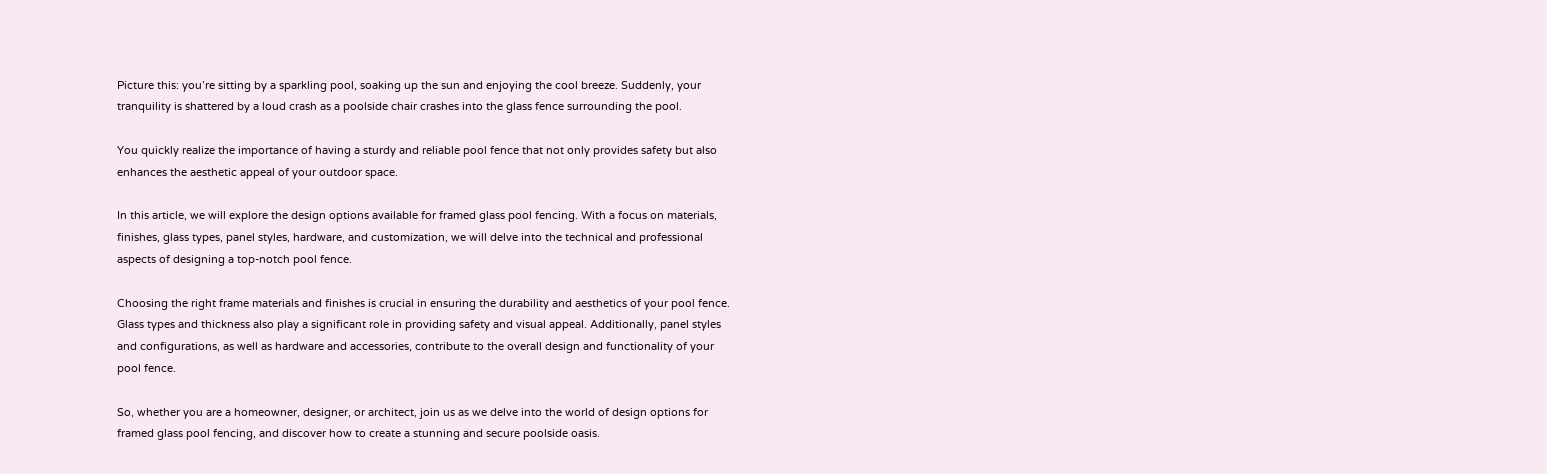Picture this: you’re sitting by a sparkling pool, soaking up the sun and enjoying the cool breeze. Suddenly, your tranquility is shattered by a loud crash as a poolside chair crashes into the glass fence surrounding the pool.

You quickly realize the importance of having a sturdy and reliable pool fence that not only provides safety but also enhances the aesthetic appeal of your outdoor space.

In this article, we will explore the design options available for framed glass pool fencing. With a focus on materials, finishes, glass types, panel styles, hardware, and customization, we will delve into the technical and professional aspects of designing a top-notch pool fence.

Choosing the right frame materials and finishes is crucial in ensuring the durability and aesthetics of your pool fence. Glass types and thickness also play a significant role in providing safety and visual appeal. Additionally, panel styles and configurations, as well as hardware and accessories, contribute to the overall design and functionality of your pool fence.

So, whether you are a homeowner, designer, or architect, join us as we delve into the world of design options for framed glass pool fencing, and discover how to create a stunning and secure poolside oasis.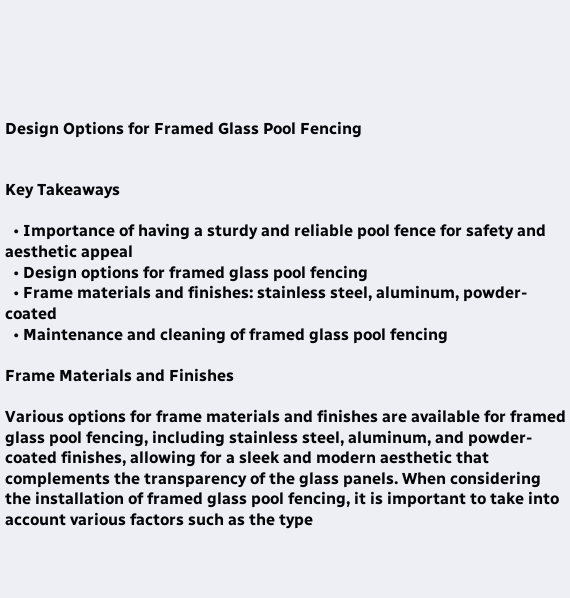Design Options for Framed Glass Pool Fencing


Key Takeaways

  • Importance of having a sturdy and reliable pool fence for safety and aesthetic appeal
  • Design options for framed glass pool fencing
  • Frame materials and finishes: stainless steel, aluminum, powder-coated
  • Maintenance and cleaning of framed glass pool fencing

Frame Materials and Finishes

Various options for frame materials and finishes are available for framed glass pool fencing, including stainless steel, aluminum, and powder-coated finishes, allowing for a sleek and modern aesthetic that complements the transparency of the glass panels. When considering the installation of framed glass pool fencing, it is important to take into account various factors such as the type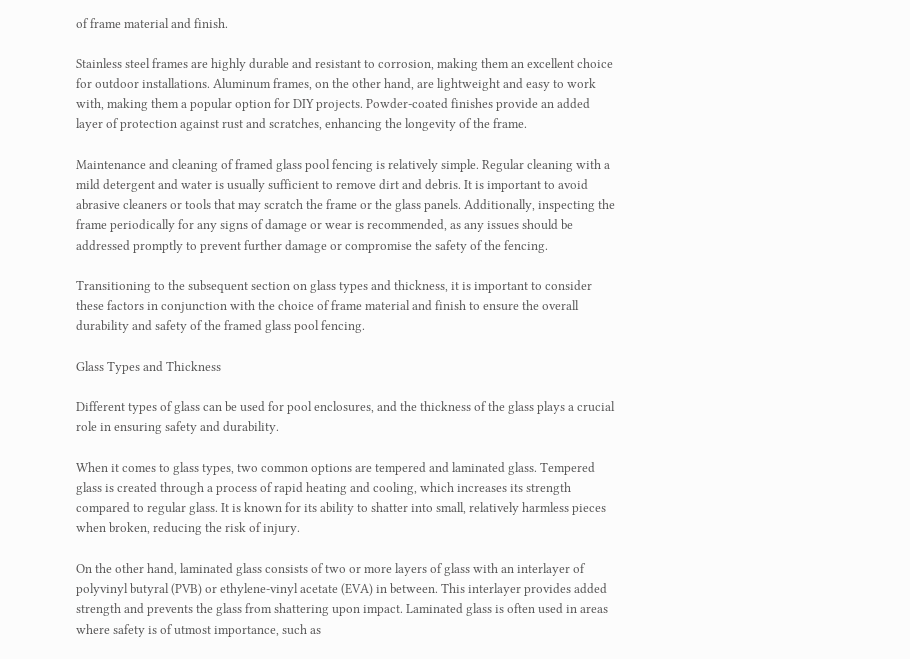of frame material and finish.

Stainless steel frames are highly durable and resistant to corrosion, making them an excellent choice for outdoor installations. Aluminum frames, on the other hand, are lightweight and easy to work with, making them a popular option for DIY projects. Powder-coated finishes provide an added layer of protection against rust and scratches, enhancing the longevity of the frame.

Maintenance and cleaning of framed glass pool fencing is relatively simple. Regular cleaning with a mild detergent and water is usually sufficient to remove dirt and debris. It is important to avoid abrasive cleaners or tools that may scratch the frame or the glass panels. Additionally, inspecting the frame periodically for any signs of damage or wear is recommended, as any issues should be addressed promptly to prevent further damage or compromise the safety of the fencing.

Transitioning to the subsequent section on glass types and thickness, it is important to consider these factors in conjunction with the choice of frame material and finish to ensure the overall durability and safety of the framed glass pool fencing.

Glass Types and Thickness

Different types of glass can be used for pool enclosures, and the thickness of the glass plays a crucial role in ensuring safety and durability.

When it comes to glass types, two common options are tempered and laminated glass. Tempered glass is created through a process of rapid heating and cooling, which increases its strength compared to regular glass. It is known for its ability to shatter into small, relatively harmless pieces when broken, reducing the risk of injury.

On the other hand, laminated glass consists of two or more layers of glass with an interlayer of polyvinyl butyral (PVB) or ethylene-vinyl acetate (EVA) in between. This interlayer provides added strength and prevents the glass from shattering upon impact. Laminated glass is often used in areas where safety is of utmost importance, such as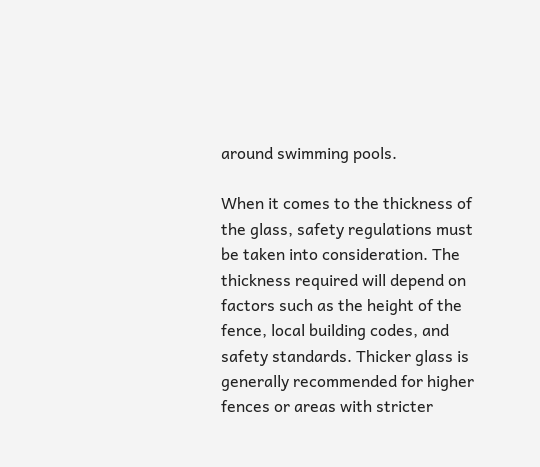around swimming pools.

When it comes to the thickness of the glass, safety regulations must be taken into consideration. The thickness required will depend on factors such as the height of the fence, local building codes, and safety standards. Thicker glass is generally recommended for higher fences or areas with stricter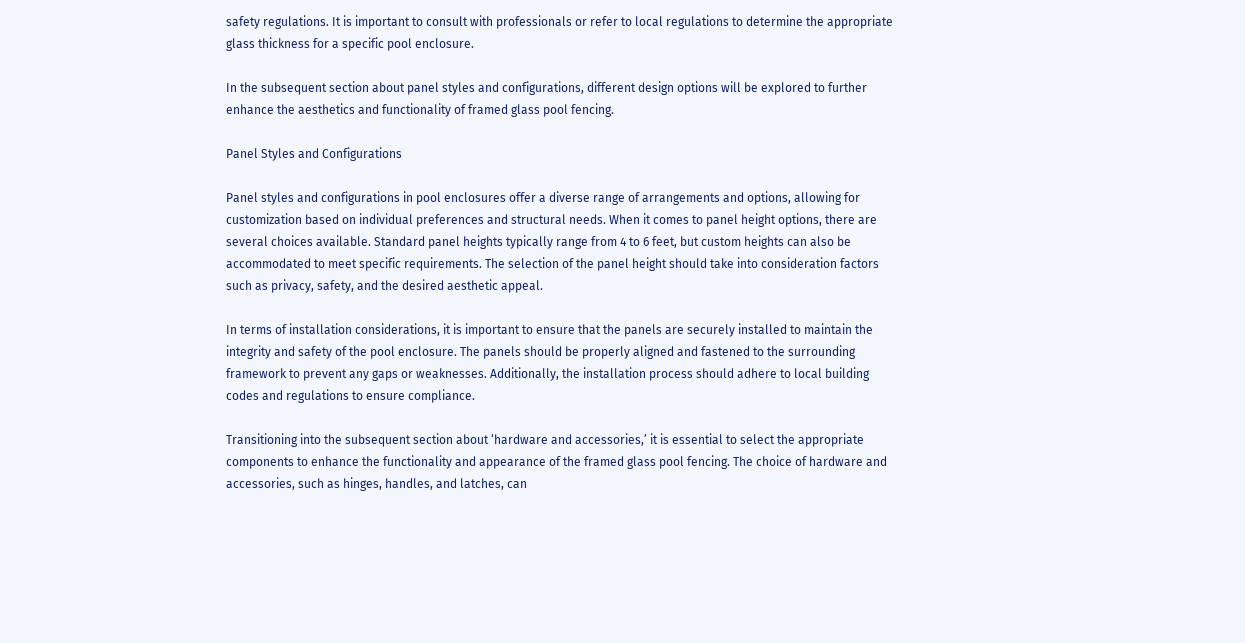safety regulations. It is important to consult with professionals or refer to local regulations to determine the appropriate glass thickness for a specific pool enclosure.

In the subsequent section about panel styles and configurations, different design options will be explored to further enhance the aesthetics and functionality of framed glass pool fencing.

Panel Styles and Configurations

Panel styles and configurations in pool enclosures offer a diverse range of arrangements and options, allowing for customization based on individual preferences and structural needs. When it comes to panel height options, there are several choices available. Standard panel heights typically range from 4 to 6 feet, but custom heights can also be accommodated to meet specific requirements. The selection of the panel height should take into consideration factors such as privacy, safety, and the desired aesthetic appeal.

In terms of installation considerations, it is important to ensure that the panels are securely installed to maintain the integrity and safety of the pool enclosure. The panels should be properly aligned and fastened to the surrounding framework to prevent any gaps or weaknesses. Additionally, the installation process should adhere to local building codes and regulations to ensure compliance.

Transitioning into the subsequent section about ‘hardware and accessories,’ it is essential to select the appropriate components to enhance the functionality and appearance of the framed glass pool fencing. The choice of hardware and accessories, such as hinges, handles, and latches, can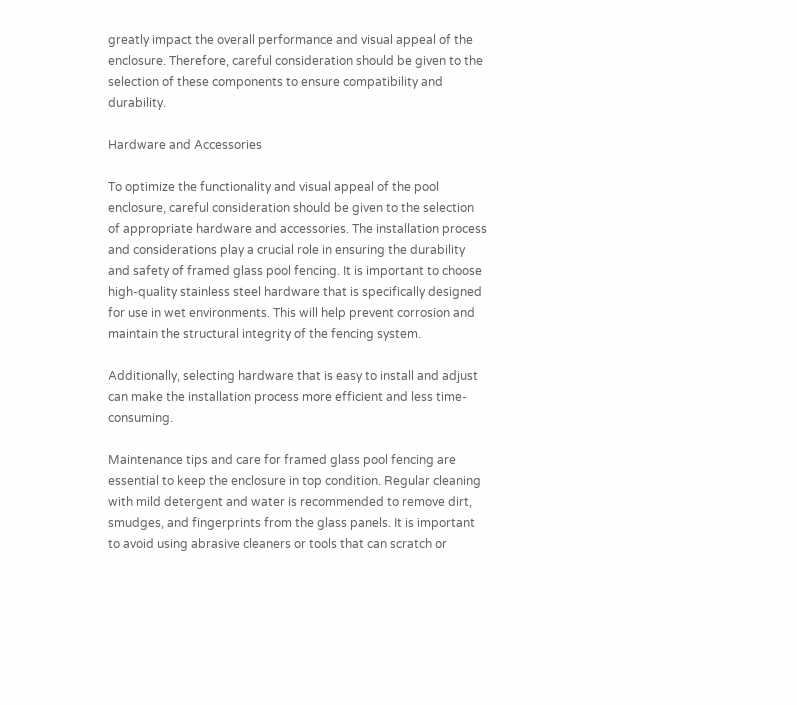greatly impact the overall performance and visual appeal of the enclosure. Therefore, careful consideration should be given to the selection of these components to ensure compatibility and durability.

Hardware and Accessories

To optimize the functionality and visual appeal of the pool enclosure, careful consideration should be given to the selection of appropriate hardware and accessories. The installation process and considerations play a crucial role in ensuring the durability and safety of framed glass pool fencing. It is important to choose high-quality stainless steel hardware that is specifically designed for use in wet environments. This will help prevent corrosion and maintain the structural integrity of the fencing system.

Additionally, selecting hardware that is easy to install and adjust can make the installation process more efficient and less time-consuming.

Maintenance tips and care for framed glass pool fencing are essential to keep the enclosure in top condition. Regular cleaning with mild detergent and water is recommended to remove dirt, smudges, and fingerprints from the glass panels. It is important to avoid using abrasive cleaners or tools that can scratch or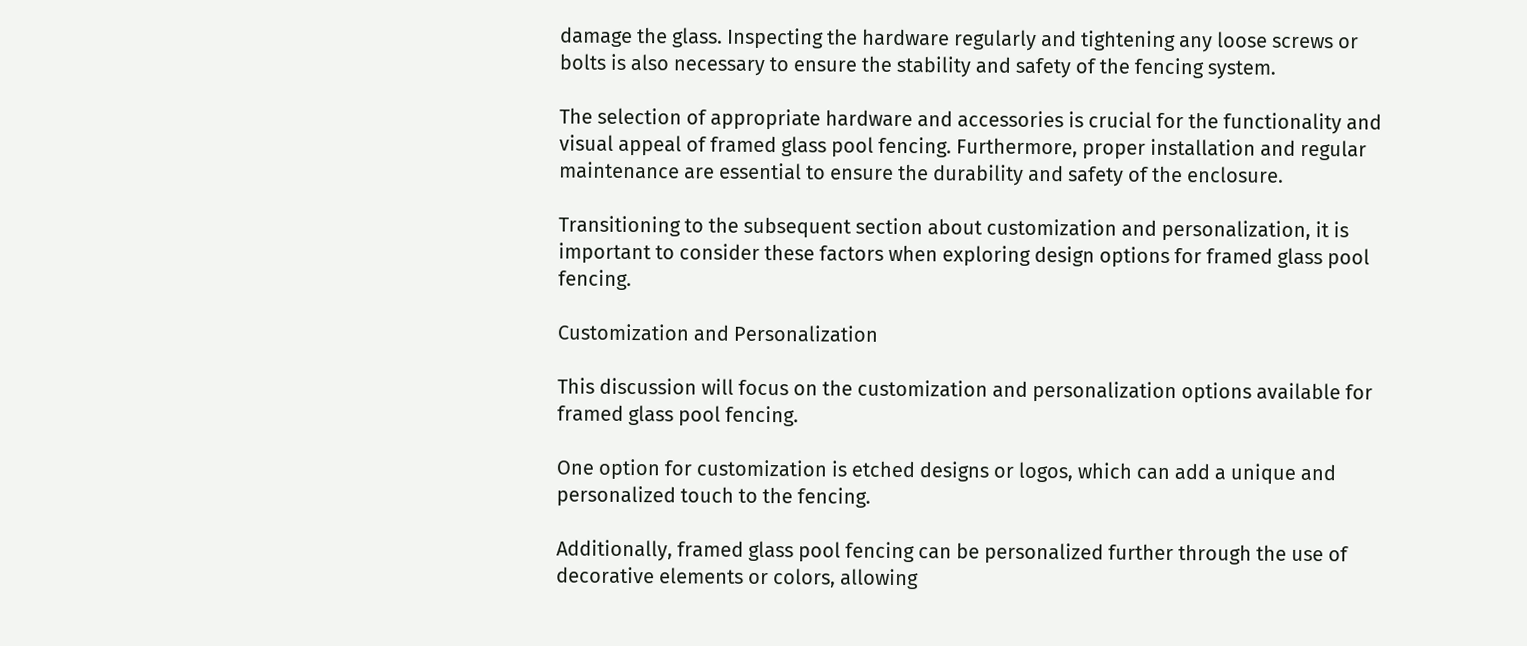damage the glass. Inspecting the hardware regularly and tightening any loose screws or bolts is also necessary to ensure the stability and safety of the fencing system.

The selection of appropriate hardware and accessories is crucial for the functionality and visual appeal of framed glass pool fencing. Furthermore, proper installation and regular maintenance are essential to ensure the durability and safety of the enclosure.

Transitioning to the subsequent section about customization and personalization, it is important to consider these factors when exploring design options for framed glass pool fencing.

Customization and Personalization

This discussion will focus on the customization and personalization options available for framed glass pool fencing.

One option for customization is etched designs or logos, which can add a unique and personalized touch to the fencing.

Additionally, framed glass pool fencing can be personalized further through the use of decorative elements or colors, allowing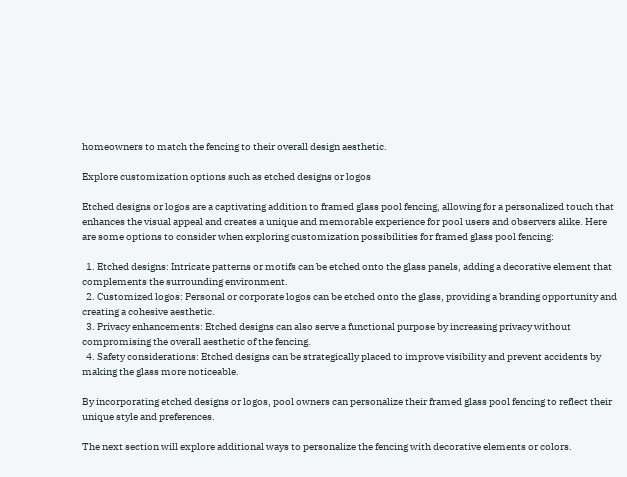homeowners to match the fencing to their overall design aesthetic.

Explore customization options such as etched designs or logos

Etched designs or logos are a captivating addition to framed glass pool fencing, allowing for a personalized touch that enhances the visual appeal and creates a unique and memorable experience for pool users and observers alike. Here are some options to consider when exploring customization possibilities for framed glass pool fencing:

  1. Etched designs: Intricate patterns or motifs can be etched onto the glass panels, adding a decorative element that complements the surrounding environment.
  2. Customized logos: Personal or corporate logos can be etched onto the glass, providing a branding opportunity and creating a cohesive aesthetic.
  3. Privacy enhancements: Etched designs can also serve a functional purpose by increasing privacy without compromising the overall aesthetic of the fencing.
  4. Safety considerations: Etched designs can be strategically placed to improve visibility and prevent accidents by making the glass more noticeable.

By incorporating etched designs or logos, pool owners can personalize their framed glass pool fencing to reflect their unique style and preferences.

The next section will explore additional ways to personalize the fencing with decorative elements or colors.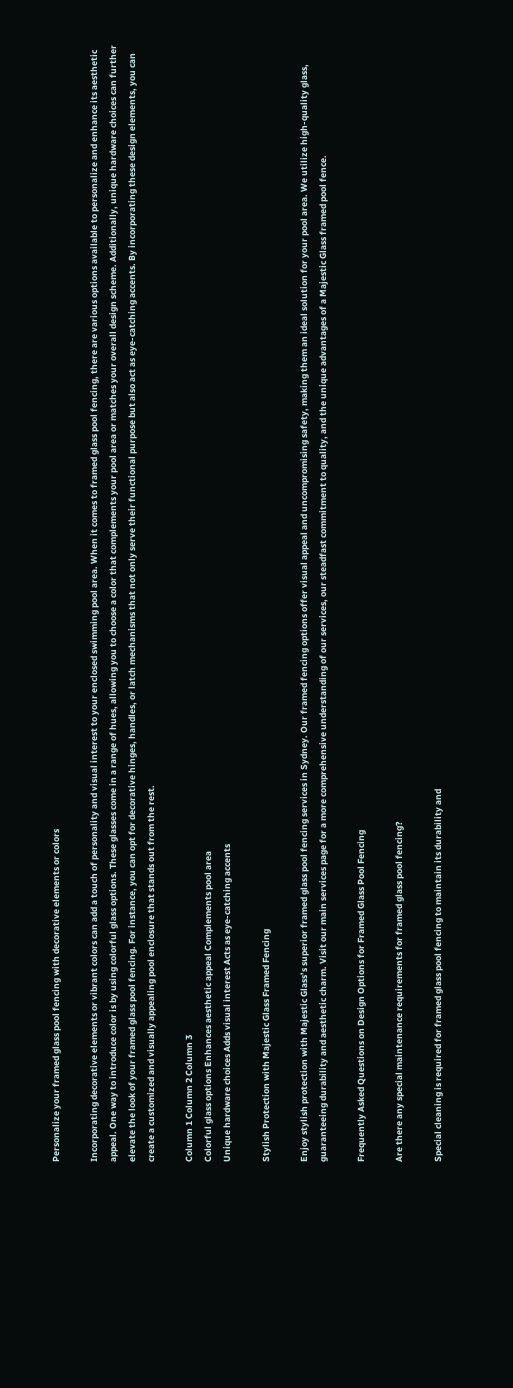Personalize your framed glass pool fencing with decorative elements or colors

Incorporating decorative elements or vibrant colors can add a touch of personality and visual interest to your enclosed swimming pool area. When it comes to framed glass pool fencing, there are various options available to personalize and enhance its aesthetic appeal. One way to introduce color is by using colorful glass options. These glasses come in a range of hues, allowing you to choose a color that complements your pool area or matches your overall design scheme. Additionally, unique hardware choices can further elevate the look of your framed glass pool fencing. For instance, you can opt for decorative hinges, handles, or latch mechanisms that not only serve their functional purpose but also act as eye-catching accents. By incorporating these design elements, you can create a customized and visually appealing pool enclosure that stands out from the rest.

Column 1 Column 2 Column 3
Colorful glass options Enhances aesthetic appeal Complements pool area
Unique hardware choices Adds visual interest Acts as eye-catching accents

Stylish Protection with Majestic Glass Framed Fencing

Enjoy stylish protection with Majestic Glass’s superior framed glass pool fencing services in Sydney. Our framed fencing options offer visual appeal and uncompromising safety, making them an ideal solution for your pool area. We utilize high-quality glass, guaranteeing durability and aesthetic charm. Visit our main services page for a more comprehensive understanding of our services, our steadfast commitment to quality, and the unique advantages of a Majestic Glass framed pool fence.

Frequently Asked Questions on Design Options for Framed Glass Pool Fencing

Are there any special maintenance requirements for framed glass pool fencing?

Special cleaning is required for framed glass pool fencing to maintain its durability and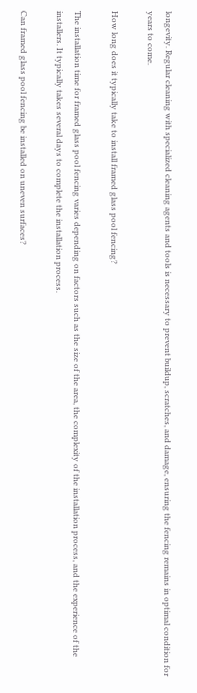longevity. Regular cleaning with specialized cleaning agents and tools is necessary to prevent buildup, scratches, and damage, ensuring the fencing remains in optimal condition for years to come.

How long does it typically take to install framed glass pool fencing?

The installation time for framed glass pool fencing varies depending on factors such as the size of the area, the complexity of the installation process, and the experience of the installers. It typically takes several days to complete the installation process.

Can framed glass pool fencing be installed on uneven surfaces?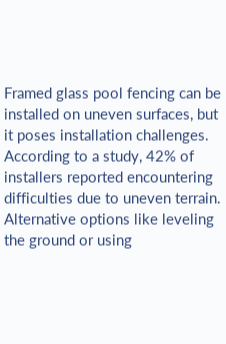Framed glass pool fencing can be installed on uneven surfaces, but it poses installation challenges. According to a study, 42% of installers reported encountering difficulties due to uneven terrain. Alternative options like leveling the ground or using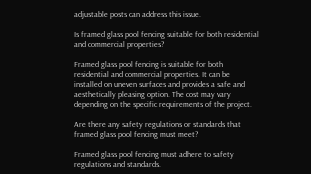adjustable posts can address this issue.

Is framed glass pool fencing suitable for both residential and commercial properties?

Framed glass pool fencing is suitable for both residential and commercial properties. It can be installed on uneven surfaces and provides a safe and aesthetically pleasing option. The cost may vary depending on the specific requirements of the project.

Are there any safety regulations or standards that framed glass pool fencing must meet?

Framed glass pool fencing must adhere to safety regulations and standards.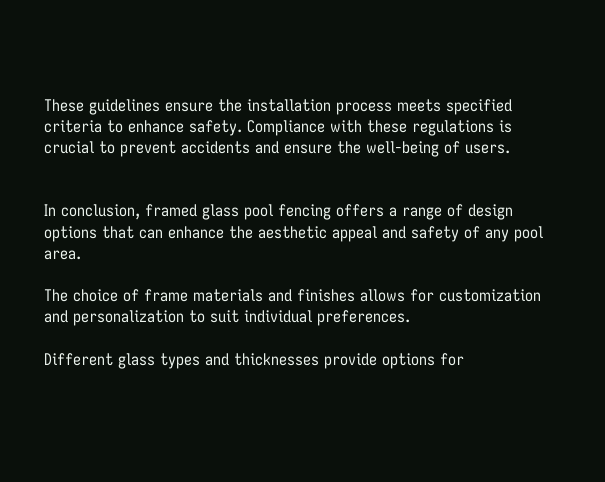These guidelines ensure the installation process meets specified criteria to enhance safety. Compliance with these regulations is crucial to prevent accidents and ensure the well-being of users.


In conclusion, framed glass pool fencing offers a range of design options that can enhance the aesthetic appeal and safety of any pool area.

The choice of frame materials and finishes allows for customization and personalization to suit individual preferences.

Different glass types and thicknesses provide options for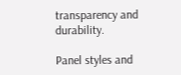transparency and durability.

Panel styles and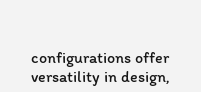configurations offer versatility in design,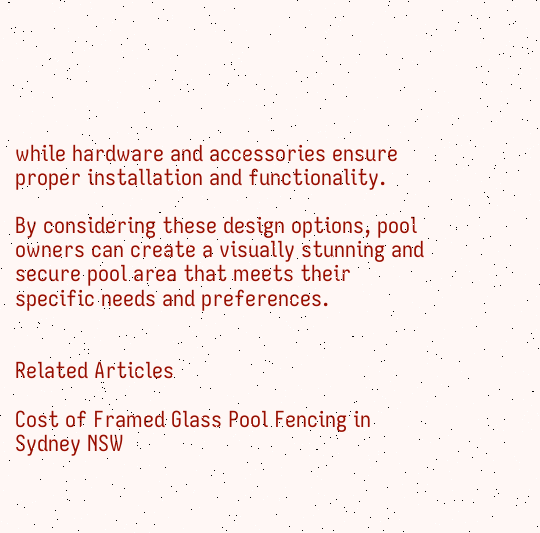while hardware and accessories ensure proper installation and functionality.

By considering these design options, pool owners can create a visually stunning and secure pool area that meets their specific needs and preferences.


Related Articles

Cost of Framed Glass Pool Fencing in Sydney NSW